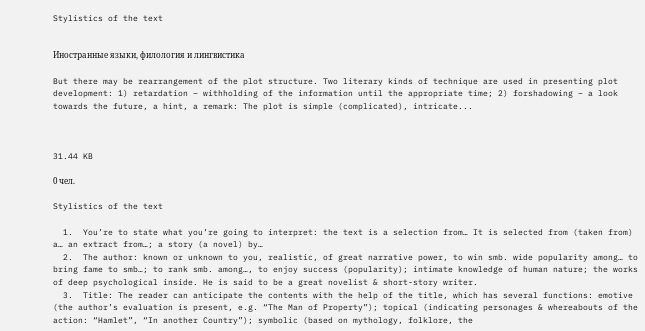Stylistics of the text


Иностранные языки, филология и лингвистика

But there may be rearrangement of the plot structure. Two literary kinds of technique are used in presenting plot development: 1) retardation – withholding of the information until the appropriate time; 2) forshadowing – a look towards the future, a hint, a remark: The plot is simple (complicated), intricate...



31.44 KB

0 чел.

Stylistics of the text

  1.  You’re to state what you’re going to interpret: the text is a selection from… It is selected from (taken from) a… an extract from…; a story (a novel) by…
  2.  The author: known or unknown to you, realistic, of great narrative power, to win smb. wide popularity among… to bring fame to smb…; to rank smb. among…, to enjoy success (popularity); intimate knowledge of human nature; the works of deep psychological inside. He is said to be a great novelist & short-story writer.
  3.  Title: The reader can anticipate the contents with the help of the title, which has several functions: emotive (the author’s evaluation is present, e.g. “The Man of Property”); topical (indicating personages & whereabouts of the action: “Hamlet”, “In another Country”); symbolic (based on mythology, folklore, the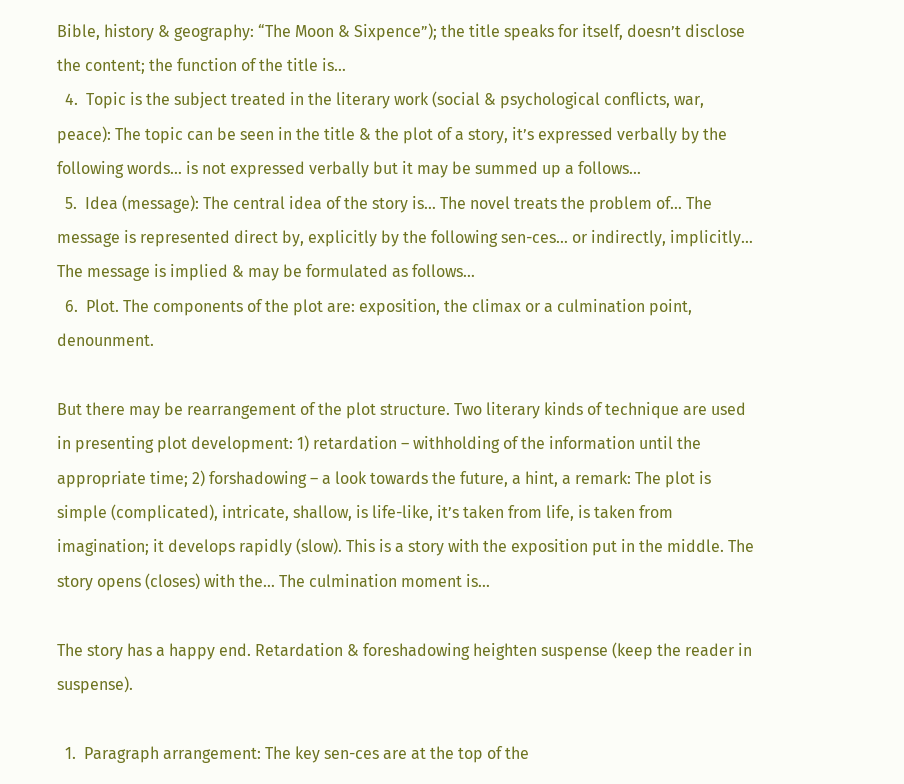Bible, history & geography: “The Moon & Sixpence”); the title speaks for itself, doesn’t disclose the content; the function of the title is…
  4.  Topic is the subject treated in the literary work (social & psychological conflicts, war, peace): The topic can be seen in the title & the plot of a story, it’s expressed verbally by the following words… is not expressed verbally but it may be summed up a follows…
  5.  Idea (message): The central idea of the story is… The novel treats the problem of… The message is represented direct by, explicitly by the following sen-ces… or indirectly, implicitly… The message is implied & may be formulated as follows…
  6.  Plot. The components of the plot are: exposition, the climax or a culmination point, denounment.

But there may be rearrangement of the plot structure. Two literary kinds of technique are used in presenting plot development: 1) retardation – withholding of the information until the appropriate time; 2) forshadowing – a look towards the future, a hint, a remark: The plot is simple (complicated), intricate, shallow, is life-like, it’s taken from life, is taken from imagination; it develops rapidly (slow). This is a story with the exposition put in the middle. The story opens (closes) with the… The culmination moment is…

The story has a happy end. Retardation & foreshadowing heighten suspense (keep the reader in suspense).

  1.  Paragraph arrangement: The key sen-ces are at the top of the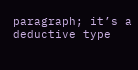paragraph; it’s a deductive type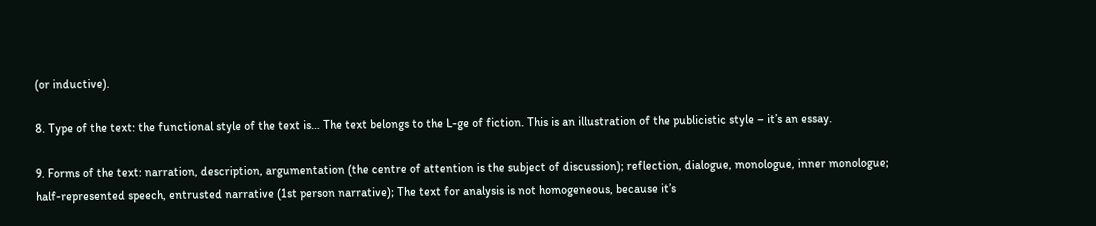(or inductive).

8. Type of the text: the functional style of the text is… The text belongs to the L-ge of fiction. This is an illustration of the publicistic style – it’s an essay.

9. Forms of the text: narration, description, argumentation (the centre of attention is the subject of discussion); reflection, dialogue, monologue, inner monologue; half-represented speech, entrusted narrative (1st person narrative); The text for analysis is not homogeneous, because it’s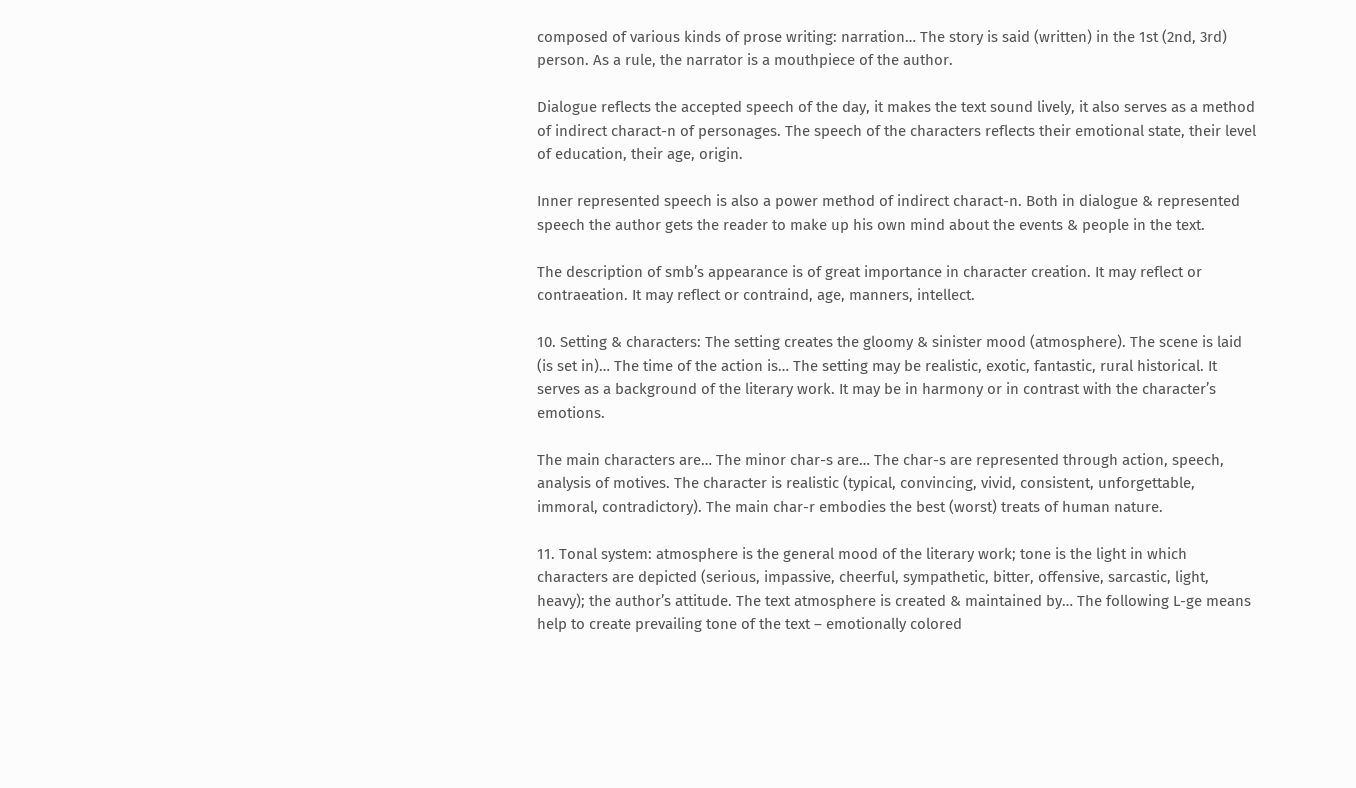composed of various kinds of prose writing: narration… The story is said (written) in the 1st (2nd, 3rd) person. As a rule, the narrator is a mouthpiece of the author.

Dialogue reflects the accepted speech of the day, it makes the text sound lively, it also serves as a method of indirect charact-n of personages. The speech of the characters reflects their emotional state, their level of education, their age, origin.

Inner represented speech is also a power method of indirect charact-n. Both in dialogue & represented speech the author gets the reader to make up his own mind about the events & people in the text.

The description of smb’s appearance is of great importance in character creation. It may reflect or contraeation. It may reflect or contraind, age, manners, intellect.

10. Setting & characters: The setting creates the gloomy & sinister mood (atmosphere). The scene is laid (is set in)… The time of the action is… The setting may be realistic, exotic, fantastic, rural historical. It serves as a background of the literary work. It may be in harmony or in contrast with the character’s emotions.

The main characters are… The minor char-s are… The char-s are represented through action, speech, analysis of motives. The character is realistic (typical, convincing, vivid, consistent, unforgettable, immoral, contradictory). The main char-r embodies the best (worst) treats of human nature.

11. Tonal system: atmosphere is the general mood of the literary work; tone is the light in which characters are depicted (serious, impassive, cheerful, sympathetic, bitter, offensive, sarcastic, light, heavy); the author’s attitude. The text atmosphere is created & maintained by… The following L-ge means help to create prevailing tone of the text – emotionally colored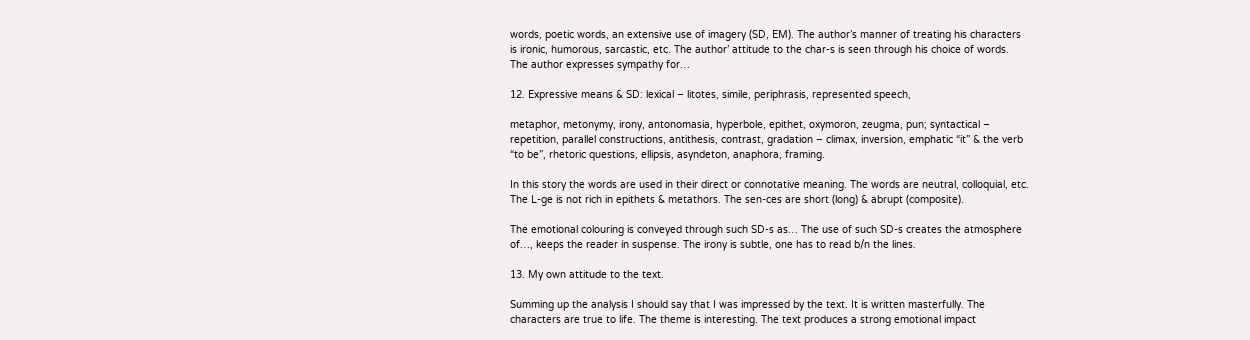words, poetic words, an extensive use of imagery (SD, EM). The author’s manner of treating his characters is ironic, humorous, sarcastic, etc. The author’ attitude to the char-s is seen through his choice of words. The author expresses sympathy for…

12. Expressive means & SD: lexical – litotes, simile, periphrasis, represented speech,

metaphor, metonymy, irony, antonomasia, hyperbole, epithet, oxymoron, zeugma, pun; syntactical – repetition, parallel constructions, antithesis, contrast, gradation – climax, inversion, emphatic “it” & the verb “to be”, rhetoric questions, ellipsis, asyndeton, anaphora, framing.

In this story the words are used in their direct or connotative meaning. The words are neutral, colloquial, etc. The L-ge is not rich in epithets & metathors. The sen-ces are short (long) & abrupt (composite).

The emotional colouring is conveyed through such SD-s as… The use of such SD-s creates the atmosphere of…, keeps the reader in suspense. The irony is subtle, one has to read b/n the lines.

13. My own attitude to the text.

Summing up the analysis I should say that I was impressed by the text. It is written masterfully. The characters are true to life. The theme is interesting. The text produces a strong emotional impact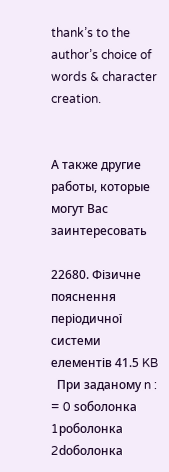thank’s to the author’s choice of words & character creation.


А также другие работы, которые могут Вас заинтересовать

22680. Фізичне пояснення періодичної системи елементів 41.5 KB
  При заданому n : = 0 sоболонка 1pоболонка 2dоболонка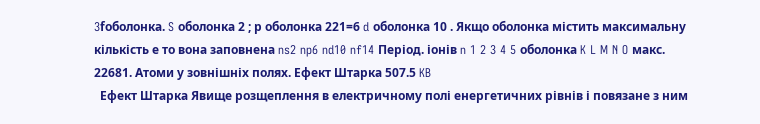3fоболонка. S оболонка 2 ; р оболонка 221=6 d оболонка 10 . Якщо оболонка містить максимальну кількість е то вона заповнена ns2 np6 nd10 nf14 Період. іонів n 1 2 3 4 5 оболонка K L M N O макс.
22681. Атоми у зовнішніх полях. Ефект Штарка 507.5 KB
  Ефект Штарка Явище розщеплення в електричному полі енергетичних рівнів і повязане з ним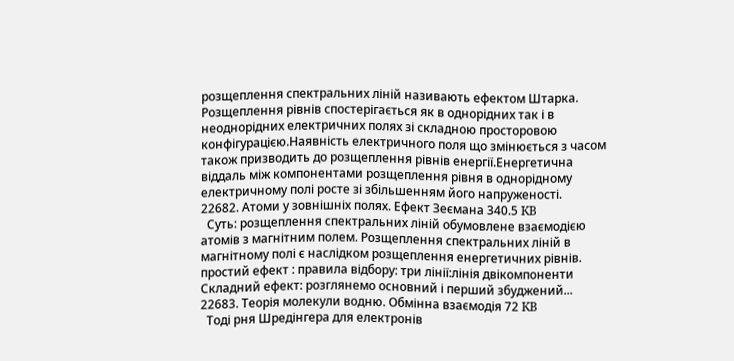розщеплення спектральних ліній називають ефектом Штарка. Розщеплення рівнів спостерігається як в однорідних так і в неоднорідних електричних полях зі складною просторовою конфігурацією.Наявність електричного поля що змінюється з часом також призводить до розщеплення рівнів енергії.Енергетична віддаль між компонентами розщеплення рівня в однорідному електричному полі росте зі збільшенням його напруженості.
22682. Атоми у зовнішніх полях. Ефект Зеємана 340.5 KB
  Суть: розщеплення спектральних ліній обумовлене взаємодією атомів з магнітним полем. Розщеплення спектральних ліній в магнітному полі є наслідком розщеплення енергетичних рівнів. простий ефект : правила відбору: три лінії:лінія двікомпоненти Складний ефект: розглянемо основний і перший збуджений...
22683. Теорія молекули водню. Обмінна взаємодія 72 KB
  Тоді рня Шредінгера для електронів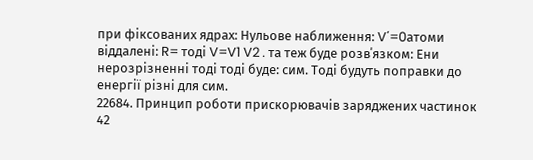при фіксованих ядрах: Нульове наближення: V΄=0атоми віддалені: R= тоді V=V1 V2 . та теж буде розв΄язком: Ени нерозрізненні тоді тоді буде: сим. Тоді будуть поправки до енергії різні для сим.
22684. Принцип роботи прискорювачів заряджених частинок 42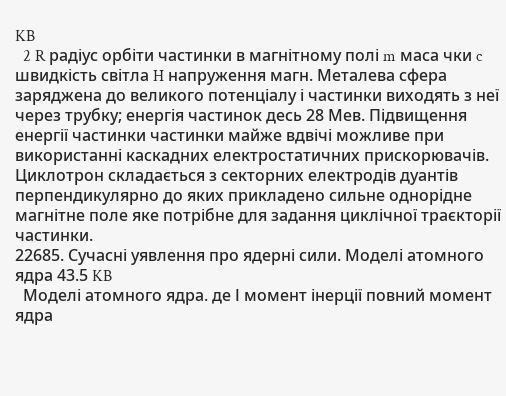KB
  2 R радіус орбіти частинки в магнітному полі m маса чки c швидкість світла H напруження магн. Металева сфера заряджена до великого потенціалу і частинки виходять з неї через трубку; енергія частинок десь 28 Мев. Підвищення енергії частинки частинки майже вдвічі можливе при використанні каскадних електростатичних прискорювачів. Циклотрон складається з секторних електродів дуантів перпендикулярно до яких прикладено сильне однорідне магнітне поле яке потрібне для задання циклічної траєкторії частинки.
22685. Сучасні уявлення про ядерні сили. Моделі атомного ядра 43.5 KB
  Моделі атомного ядра. де І момент інерції повний момент ядра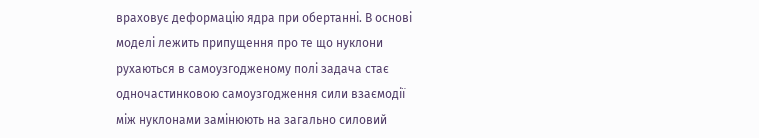враховує деформацію ядра при обертанні. В основі моделі лежить припущення про те що нуклони рухаються в самоузгодженому полі задача стає одночастинковою самоузгодження сили взаємодії між нуклонами замінюють на загально силовий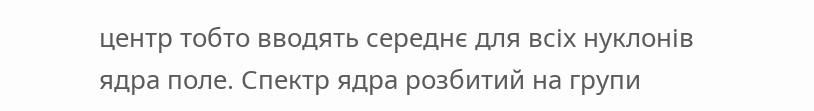центр тобто вводять середнє для всіх нуклонів ядра поле. Спектр ядра розбитий на групи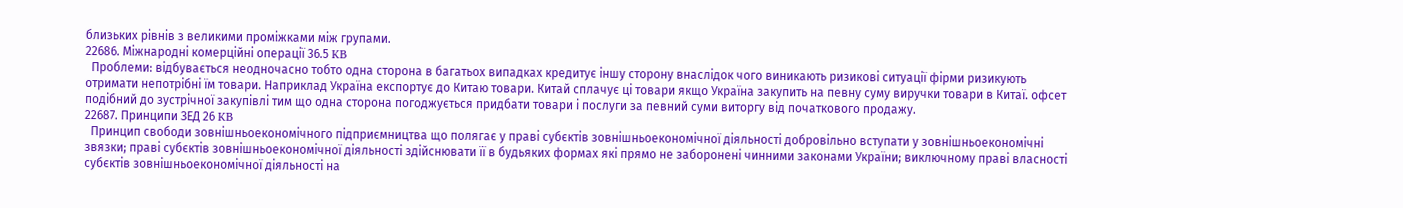близьких рівнів з великими проміжками між групами.
22686. Міжнародні комерційні операції 36.5 KB
  Проблеми: відбувається неодночасно тобто одна сторона в багатьох випадках кредитує іншу сторону внаслідок чого виникають ризикові ситуації фірми ризикують отримати непотрібні їм товари. Наприклад Україна експортує до Китаю товари. Китай сплачує ці товари якщо Україна закупить на певну суму виручки товари в Китаї. офсет подібний до зустрічної закупівлі тим що одна сторона погоджується придбати товари і послуги за певний суми виторгу від початкового продажу.
22687. Принципи ЗЕД 26 KB
  Принцип свободи зовнішньоекономічного підприємництва що полягає у праві субєктів зовнішньоекономічної діяльності добровільно вступати у зовнішньоекономічні звязки; праві субєктів зовнішньоекономічної діяльності здійснювати її в будьяких формах які прямо не заборонені чинними законами України; виключному праві власності субєктів зовнішньоекономічної діяльності на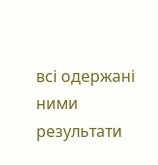всі одержані ними результати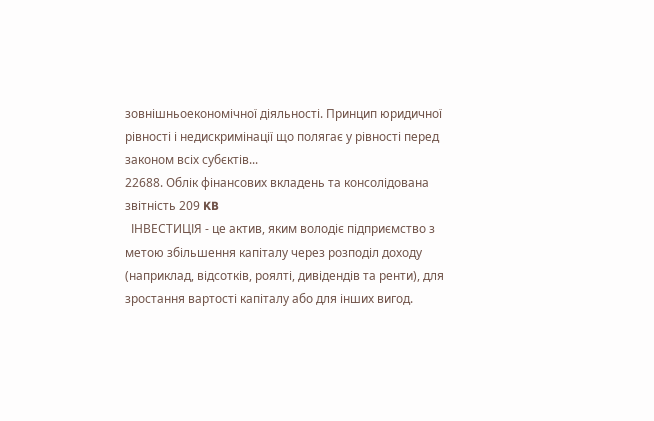зовнішньоекономічної діяльності. Принцип юридичної рівності і недискримінації що полягає у рівності перед законом всіх субєктів...
22688. Облік фінансових вкладень та консолідована звітність 209 KB
  ІНВЕСТИЦІЯ - це актив, яким володіє підприємство з метою збільшення капіталу через розподіл доходу (наприклад, відсотків, роялті, дивідендів та ренти), для зростання вартості капіталу або для інших вигод.